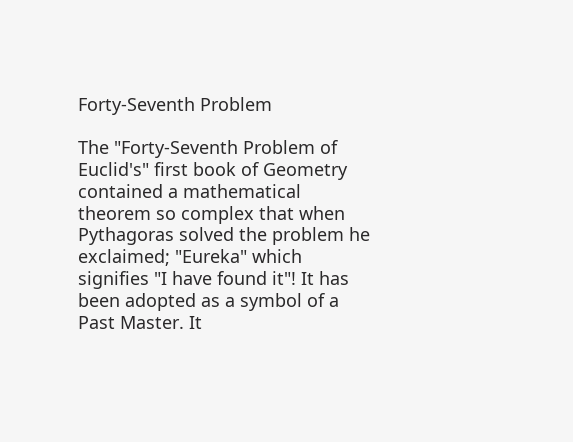Forty-Seventh Problem

The "Forty-Seventh Problem of Euclid's" first book of Geometry contained a mathematical theorem so complex that when Pythagoras solved the problem he exclaimed; "Eureka" which signifies "I have found it"! It has been adopted as a symbol of a Past Master. It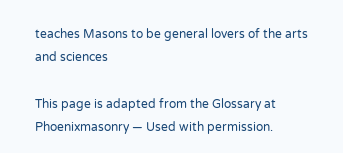teaches Masons to be general lovers of the arts and sciences

This page is adapted from the Glossary at Phoenixmasonry — Used with permission.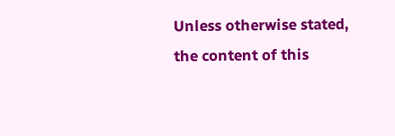Unless otherwise stated, the content of this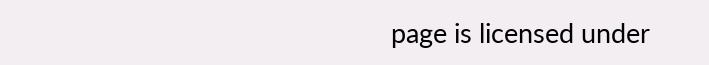page is licensed under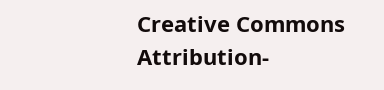Creative Commons Attribution-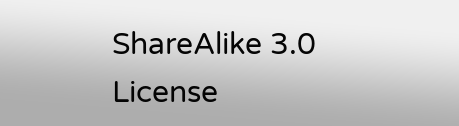ShareAlike 3.0 License